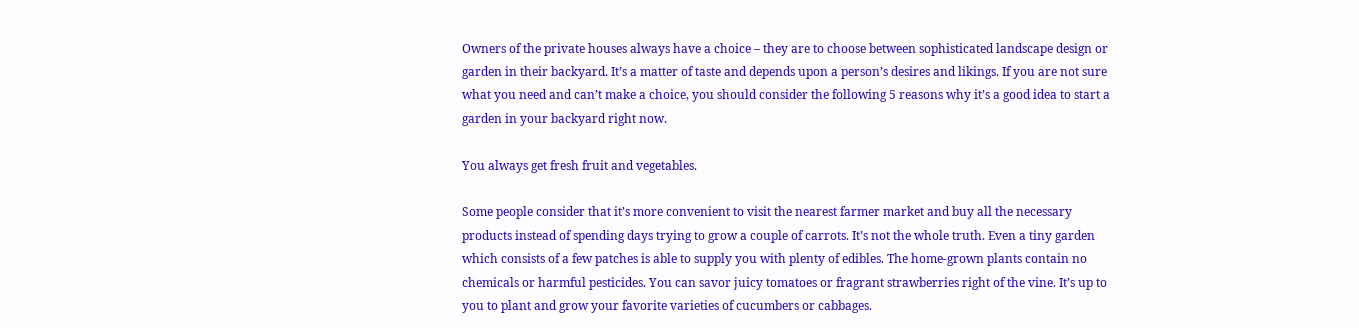Owners of the private houses always have a choice – they are to choose between sophisticated landscape design or garden in their backyard. It’s a matter of taste and depends upon a person’s desires and likings. If you are not sure what you need and can’t make a choice, you should consider the following 5 reasons why it’s a good idea to start a garden in your backyard right now.

You always get fresh fruit and vegetables.

Some people consider that it’s more convenient to visit the nearest farmer market and buy all the necessary products instead of spending days trying to grow a couple of carrots. It’s not the whole truth. Even a tiny garden which consists of a few patches is able to supply you with plenty of edibles. The home-grown plants contain no chemicals or harmful pesticides. You can savor juicy tomatoes or fragrant strawberries right of the vine. It’s up to you to plant and grow your favorite varieties of cucumbers or cabbages.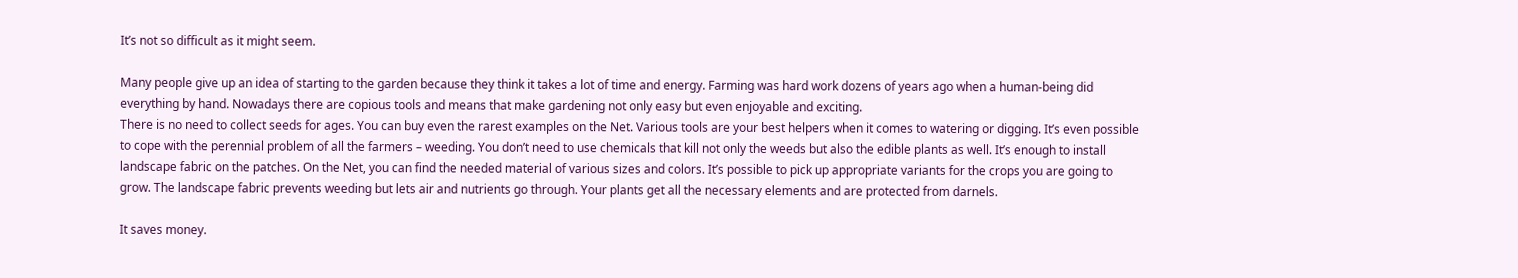It’s not so difficult as it might seem.

Many people give up an idea of starting to the garden because they think it takes a lot of time and energy. Farming was hard work dozens of years ago when a human-being did everything by hand. Nowadays there are copious tools and means that make gardening not only easy but even enjoyable and exciting.
There is no need to collect seeds for ages. You can buy even the rarest examples on the Net. Various tools are your best helpers when it comes to watering or digging. It’s even possible to cope with the perennial problem of all the farmers – weeding. You don’t need to use chemicals that kill not only the weeds but also the edible plants as well. It’s enough to install landscape fabric on the patches. On the Net, you can find the needed material of various sizes and colors. It’s possible to pick up appropriate variants for the crops you are going to grow. The landscape fabric prevents weeding but lets air and nutrients go through. Your plants get all the necessary elements and are protected from darnels.

It saves money.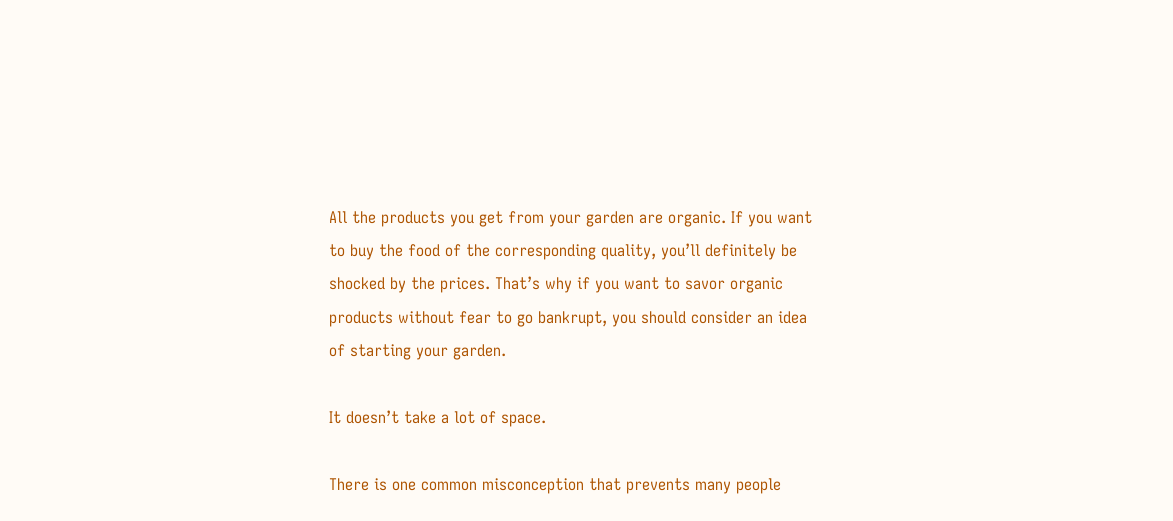All the products you get from your garden are organic. If you want to buy the food of the corresponding quality, you’ll definitely be shocked by the prices. That’s why if you want to savor organic products without fear to go bankrupt, you should consider an idea of starting your garden.

It doesn’t take a lot of space.

There is one common misconception that prevents many people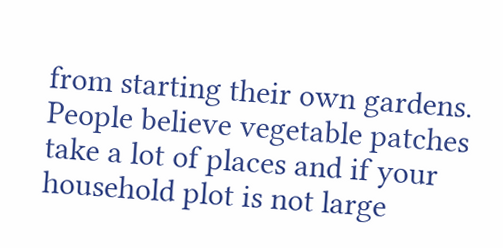from starting their own gardens. People believe vegetable patches take a lot of places and if your household plot is not large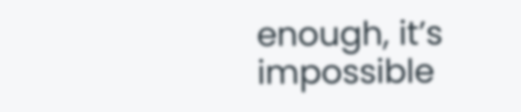enough, it’s impossible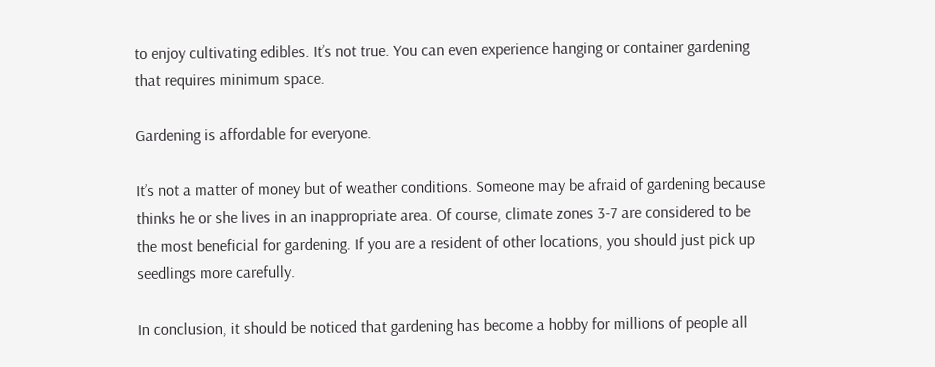to enjoy cultivating edibles. It’s not true. You can even experience hanging or container gardening that requires minimum space.

Gardening is affordable for everyone.

It’s not a matter of money but of weather conditions. Someone may be afraid of gardening because thinks he or she lives in an inappropriate area. Of course, climate zones 3-7 are considered to be the most beneficial for gardening. If you are a resident of other locations, you should just pick up seedlings more carefully.

In conclusion, it should be noticed that gardening has become a hobby for millions of people all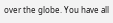over the globe. You have all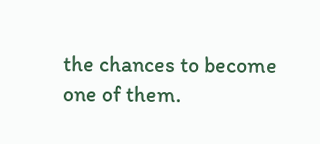the chances to become one of them.